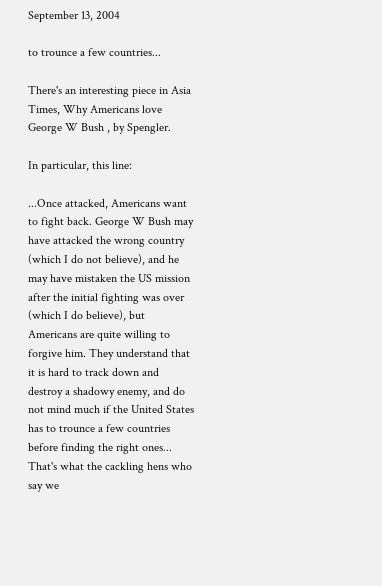September 13, 2004

to trounce a few countries...

There's an interesting piece in Asia Times, Why Americans love George W Bush , by Spengler.

In particular, this line:

...Once attacked, Americans want to fight back. George W Bush may have attacked the wrong country (which I do not believe), and he may have mistaken the US mission after the initial fighting was over (which I do believe), but Americans are quite willing to forgive him. They understand that it is hard to track down and destroy a shadowy enemy, and do not mind much if the United States has to trounce a few countries before finding the right ones...
That's what the cackling hens who say we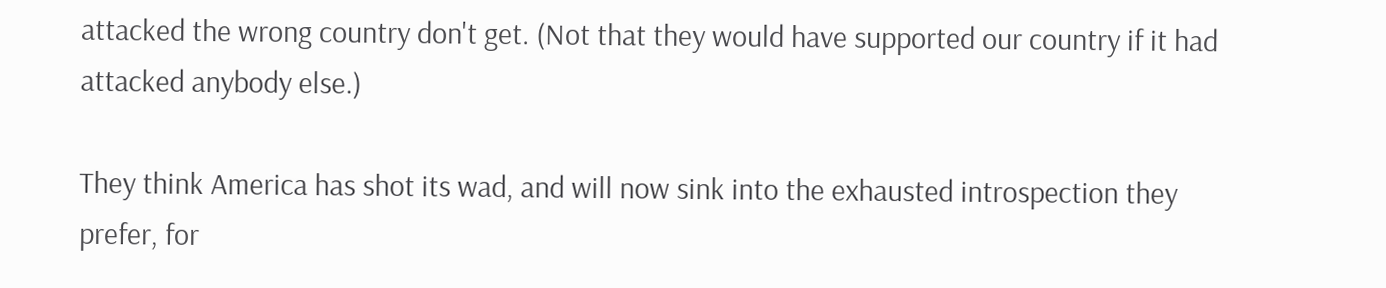attacked the wrong country don't get. (Not that they would have supported our country if it had attacked anybody else.)

They think America has shot its wad, and will now sink into the exhausted introspection they prefer, for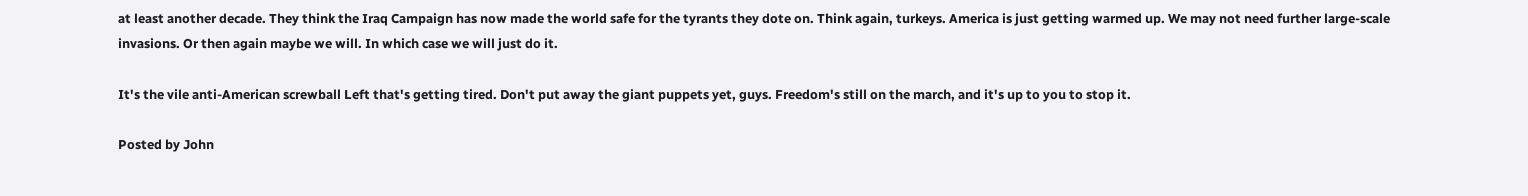at least another decade. They think the Iraq Campaign has now made the world safe for the tyrants they dote on. Think again, turkeys. America is just getting warmed up. We may not need further large-scale invasions. Or then again maybe we will. In which case we will just do it.

It's the vile anti-American screwball Left that's getting tired. Don't put away the giant puppets yet, guys. Freedom's still on the march, and it's up to you to stop it.

Posted by John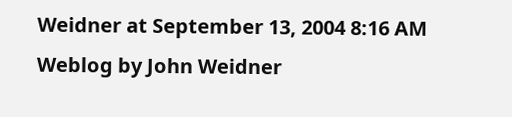Weidner at September 13, 2004 8:16 AM
Weblog by John Weidner